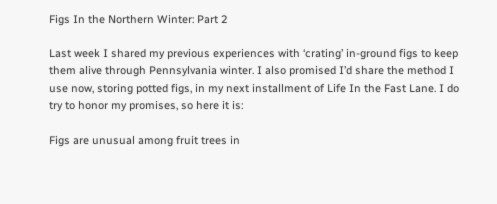Figs In the Northern Winter: Part 2

Last week I shared my previous experiences with ‘crating’ in-ground figs to keep them alive through Pennsylvania winter. I also promised I’d share the method I use now, storing potted figs, in my next installment of Life In the Fast Lane. I do try to honor my promises, so here it is:

Figs are unusual among fruit trees in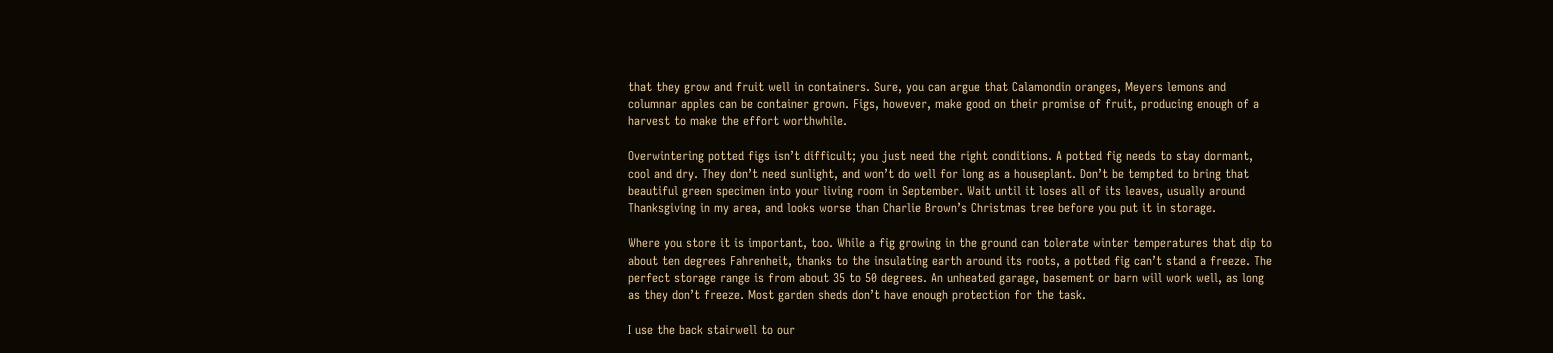that they grow and fruit well in containers. Sure, you can argue that Calamondin oranges, Meyers lemons and columnar apples can be container grown. Figs, however, make good on their promise of fruit, producing enough of a harvest to make the effort worthwhile.

Overwintering potted figs isn’t difficult; you just need the right conditions. A potted fig needs to stay dormant, cool and dry. They don’t need sunlight, and won’t do well for long as a houseplant. Don’t be tempted to bring that beautiful green specimen into your living room in September. Wait until it loses all of its leaves, usually around Thanksgiving in my area, and looks worse than Charlie Brown’s Christmas tree before you put it in storage.

Where you store it is important, too. While a fig growing in the ground can tolerate winter temperatures that dip to about ten degrees Fahrenheit, thanks to the insulating earth around its roots, a potted fig can’t stand a freeze. The perfect storage range is from about 35 to 50 degrees. An unheated garage, basement or barn will work well, as long as they don’t freeze. Most garden sheds don’t have enough protection for the task.

I use the back stairwell to our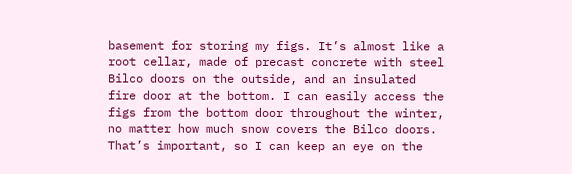basement for storing my figs. It’s almost like a root cellar, made of precast concrete with steel Bilco doors on the outside, and an insulated fire door at the bottom. I can easily access the figs from the bottom door throughout the winter, no matter how much snow covers the Bilco doors. That’s important, so I can keep an eye on the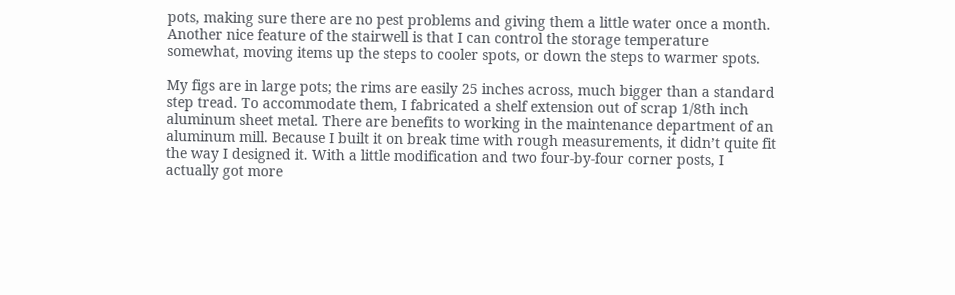pots, making sure there are no pest problems and giving them a little water once a month. Another nice feature of the stairwell is that I can control the storage temperature somewhat, moving items up the steps to cooler spots, or down the steps to warmer spots.

My figs are in large pots; the rims are easily 25 inches across, much bigger than a standard step tread. To accommodate them, I fabricated a shelf extension out of scrap 1/8th inch aluminum sheet metal. There are benefits to working in the maintenance department of an aluminum mill. Because I built it on break time with rough measurements, it didn’t quite fit the way I designed it. With a little modification and two four-by-four corner posts, I actually got more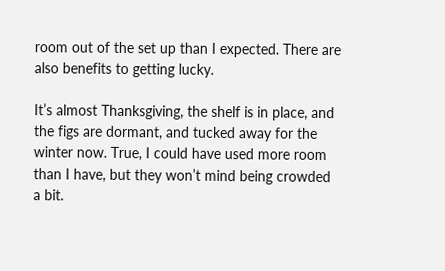room out of the set up than I expected. There are also benefits to getting lucky.

It’s almost Thanksgiving, the shelf is in place, and the figs are dormant, and tucked away for the winter now. True, I could have used more room than I have, but they won’t mind being crowded a bit.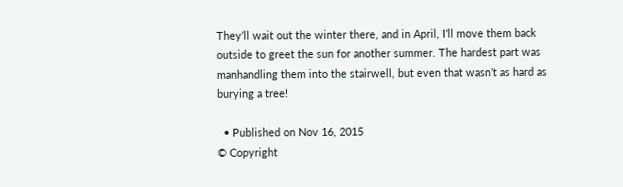They’ll wait out the winter there, and in April, I’ll move them back outside to greet the sun for another summer. The hardest part was manhandling them into the stairwell, but even that wasn’t as hard as burying a tree!

  • Published on Nov 16, 2015
© Copyright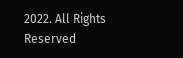2022. All Rights Reserved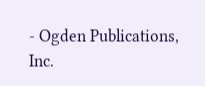- Ogden Publications, Inc.